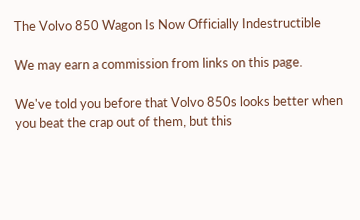The Volvo 850 Wagon Is Now Officially Indestructible

We may earn a commission from links on this page.

We've told you before that Volvo 850s looks better when you beat the crap out of them, but this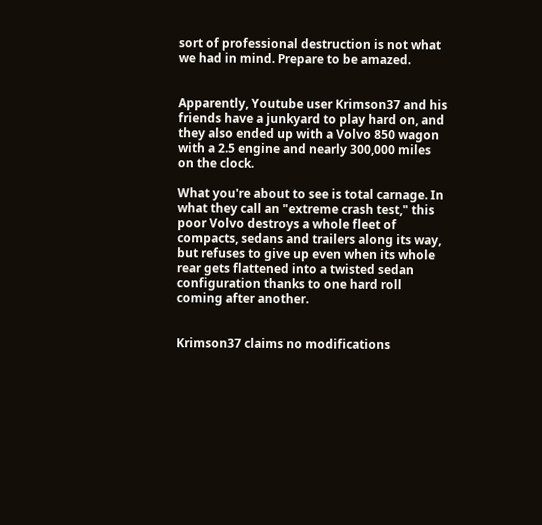sort of professional destruction is not what we had in mind. Prepare to be amazed.


Apparently, Youtube user Krimson37 and his friends have a junkyard to play hard on, and they also ended up with a Volvo 850 wagon with a 2.5 engine and nearly 300,000 miles on the clock.

What you're about to see is total carnage. In what they call an "extreme crash test," this poor Volvo destroys a whole fleet of compacts, sedans and trailers along its way, but refuses to give up even when its whole rear gets flattened into a twisted sedan configuration thanks to one hard roll coming after another.


Krimson37 claims no modifications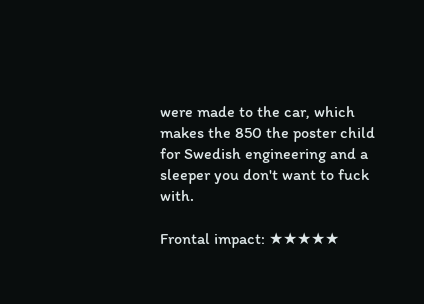were made to the car, which makes the 850 the poster child for Swedish engineering and a sleeper you don't want to fuck with.

Frontal impact: ★★★★★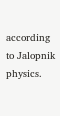according to Jalopnik physics.